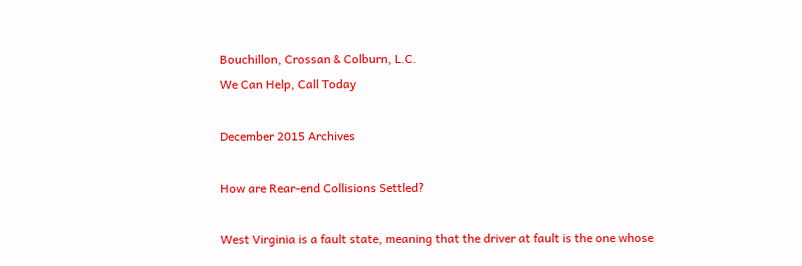Bouchillon, Crossan & Colburn, L.C.
We Can Help, Call Today

December 2015 Archives

How are Rear-end Collisions Settled?

West Virginia is a fault state, meaning that the driver at fault is the one whose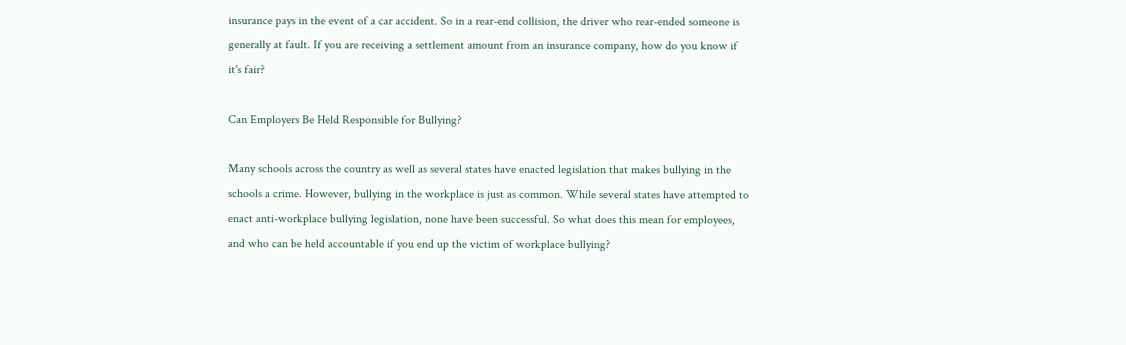insurance pays in the event of a car accident. So in a rear-end collision, the driver who rear-ended someone is generally at fault. If you are receiving a settlement amount from an insurance company, how do you know if it's fair?

Can Employers Be Held Responsible for Bullying?

Many schools across the country as well as several states have enacted legislation that makes bullying in the schools a crime. However, bullying in the workplace is just as common. While several states have attempted to enact anti-workplace bullying legislation, none have been successful. So what does this mean for employees, and who can be held accountable if you end up the victim of workplace bullying?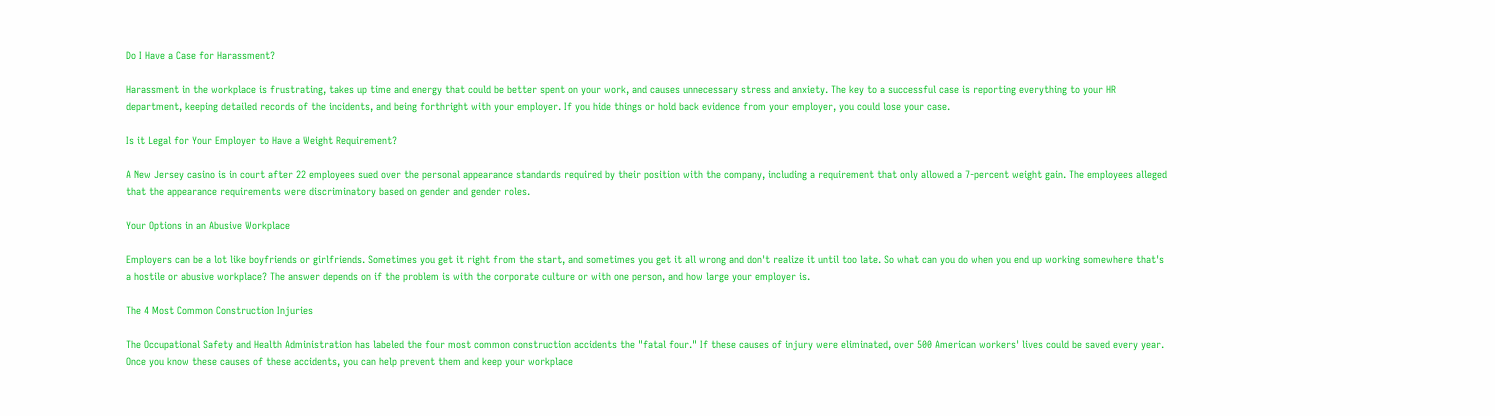Do I Have a Case for Harassment?

Harassment in the workplace is frustrating, takes up time and energy that could be better spent on your work, and causes unnecessary stress and anxiety. The key to a successful case is reporting everything to your HR department, keeping detailed records of the incidents, and being forthright with your employer. If you hide things or hold back evidence from your employer, you could lose your case.

Is it Legal for Your Employer to Have a Weight Requirement?

A New Jersey casino is in court after 22 employees sued over the personal appearance standards required by their position with the company, including a requirement that only allowed a 7-percent weight gain. The employees alleged that the appearance requirements were discriminatory based on gender and gender roles.

Your Options in an Abusive Workplace

Employers can be a lot like boyfriends or girlfriends. Sometimes you get it right from the start, and sometimes you get it all wrong and don't realize it until too late. So what can you do when you end up working somewhere that's a hostile or abusive workplace? The answer depends on if the problem is with the corporate culture or with one person, and how large your employer is.

The 4 Most Common Construction Injuries

The Occupational Safety and Health Administration has labeled the four most common construction accidents the "fatal four." If these causes of injury were eliminated, over 500 American workers' lives could be saved every year. Once you know these causes of these accidents, you can help prevent them and keep your workplace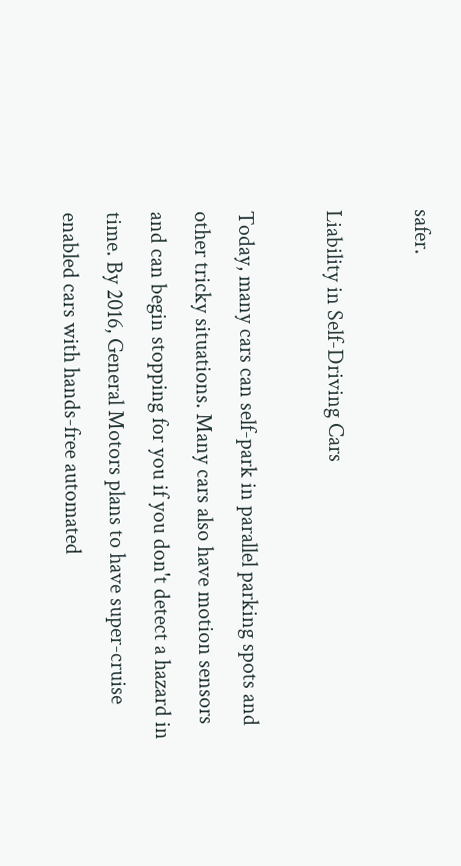safer.

Liability in Self-Driving Cars

Today, many cars can self-park in parallel parking spots and other tricky situations. Many cars also have motion sensors and can begin stopping for you if you don't detect a hazard in time. By 2016, General Motors plans to have super-cruise enabled cars with hands-free automated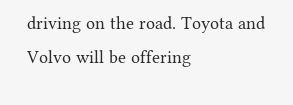driving on the road. Toyota and Volvo will be offering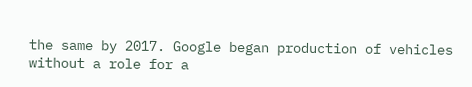the same by 2017. Google began production of vehicles without a role for a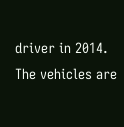driver in 2014. The vehicles are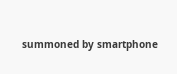summoned by smartphone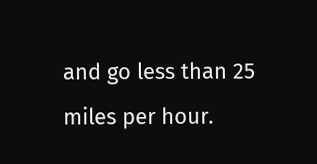and go less than 25 miles per hour.